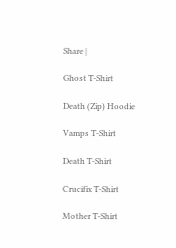Share |

Ghost T-Shirt

Death (Zip) Hoodie

Vamps T-Shirt

Death T-Shirt

Crucifix T-Shirt

Mother T-Shirt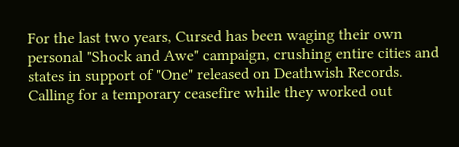For the last two years, Cursed has been waging their own personal "Shock and Awe" campaign, crushing entire cities and states in support of "One" released on Deathwish Records. Calling for a temporary ceasefire while they worked out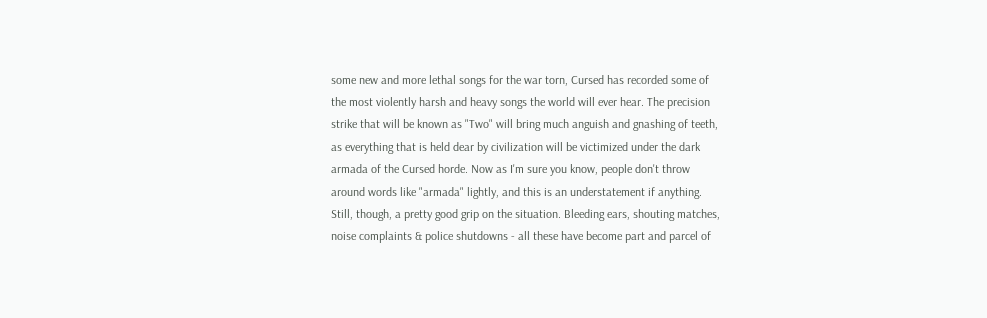some new and more lethal songs for the war torn, Cursed has recorded some of the most violently harsh and heavy songs the world will ever hear. The precision strike that will be known as "Two" will bring much anguish and gnashing of teeth, as everything that is held dear by civilization will be victimized under the dark armada of the Cursed horde. Now as I'm sure you know, people don't throw around words like "armada" lightly, and this is an understatement if anything. Still, though, a pretty good grip on the situation. Bleeding ears, shouting matches, noise complaints & police shutdowns - all these have become part and parcel of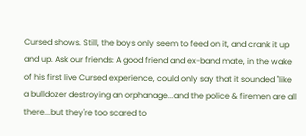Cursed shows. Still, the boys only seem to feed on it, and crank it up and up. Ask our friends: A good friend and ex-band mate, in the wake of his first live Cursed experience, could only say that it sounded "like a bulldozer destroying an orphanage...and the police & firemen are all there...but they're too scared to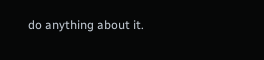do anything about it.